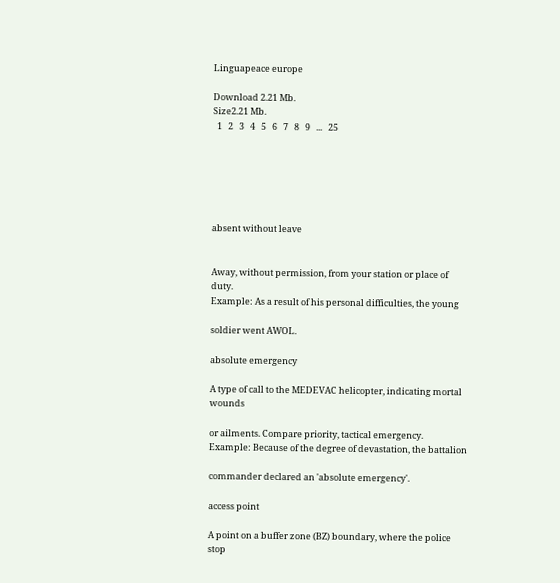Linguapeace europe

Download 2.21 Mb.
Size2.21 Mb.
  1   2   3   4   5   6   7   8   9   ...   25






absent without leave


Away, without permission, from your station or place of duty.
Example: As a result of his personal difficulties, the young

soldier went AWOL.

absolute emergency

A type of call to the MEDEVAC helicopter, indicating mortal wounds

or ailments. Compare priority, tactical emergency.
Example: Because of the degree of devastation, the battalion

commander declared an 'absolute emergency'.

access point

A point on a buffer zone (BZ) boundary, where the police stop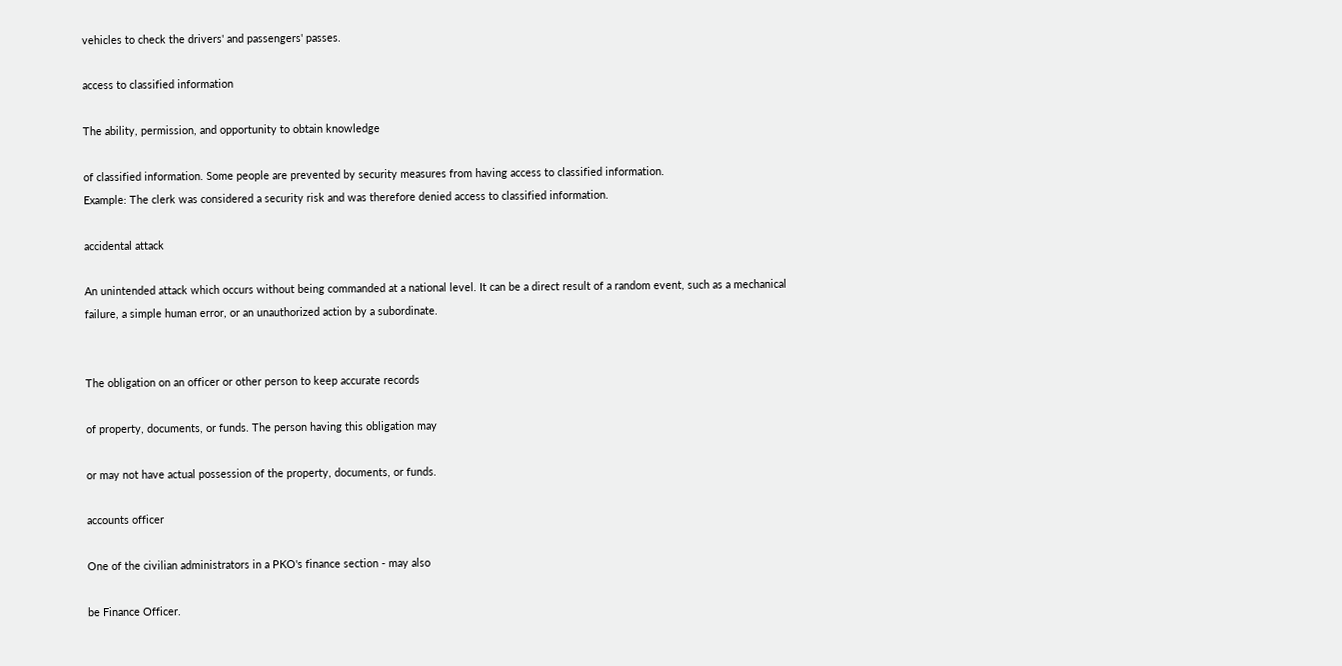vehicles to check the drivers' and passengers' passes.

access to classified information

The ability, permission, and opportunity to obtain knowledge

of classified information. Some people are prevented by security measures from having access to classified information.
Example: The clerk was considered a security risk and was therefore denied access to classified information.

accidental attack

An unintended attack which occurs without being commanded at a national level. It can be a direct result of a random event, such as a mechanical failure, a simple human error, or an unauthorized action by a subordinate.


The obligation on an officer or other person to keep accurate records

of property, documents, or funds. The person having this obligation may

or may not have actual possession of the property, documents, or funds.

accounts officer

One of the civilian administrators in a PKO's finance section - may also

be Finance Officer.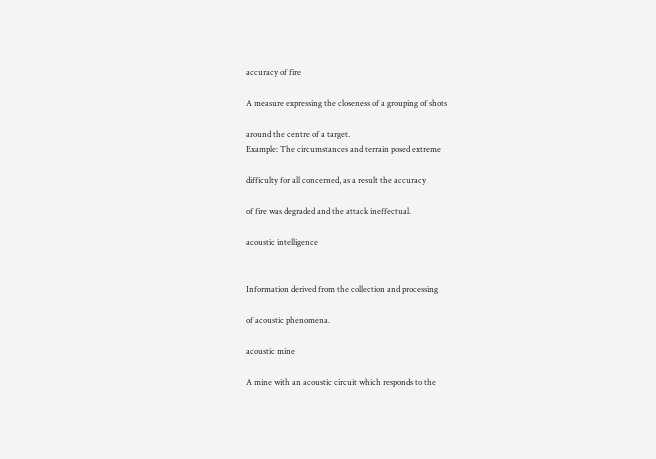accuracy of fire

A measure expressing the closeness of a grouping of shots

around the centre of a target.
Example: The circumstances and terrain posed extreme

difficulty for all concerned, as a result the accuracy

of fire was degraded and the attack ineffectual.

acoustic intelligence


Information derived from the collection and processing

of acoustic phenomena.

acoustic mine

A mine with an acoustic circuit which responds to the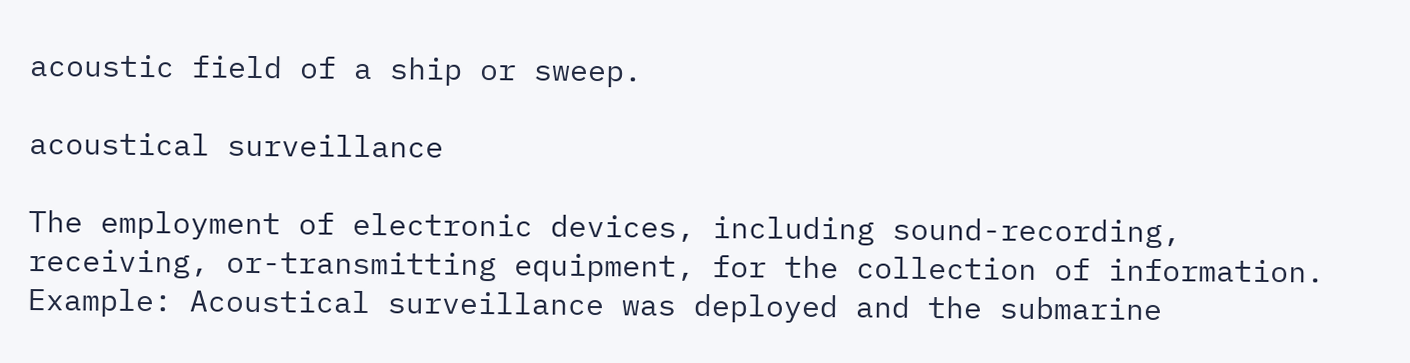acoustic field of a ship or sweep.

acoustical surveillance

The employment of electronic devices, including sound-recording, receiving, or-transmitting equipment, for the collection of information.
Example: Acoustical surveillance was deployed and the submarine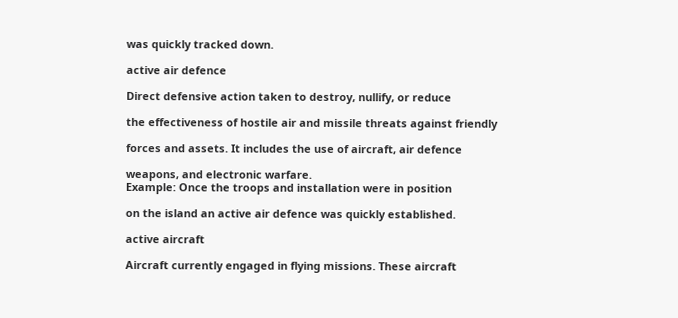was quickly tracked down.

active air defence

Direct defensive action taken to destroy, nullify, or reduce

the effectiveness of hostile air and missile threats against friendly

forces and assets. It includes the use of aircraft, air defence

weapons, and electronic warfare.
Example: Once the troops and installation were in position

on the island an active air defence was quickly established.

active aircraft

Aircraft currently engaged in flying missions. These aircraft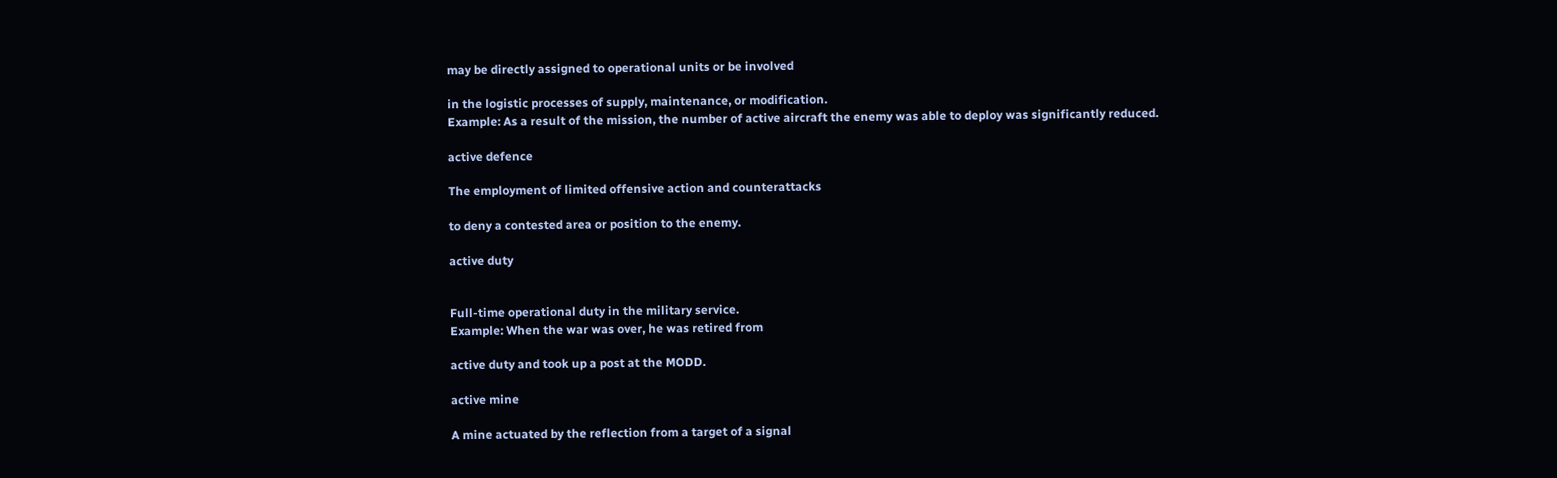may be directly assigned to operational units or be involved

in the logistic processes of supply, maintenance, or modification.
Example: As a result of the mission, the number of active aircraft the enemy was able to deploy was significantly reduced.

active defence

The employment of limited offensive action and counterattacks

to deny a contested area or position to the enemy.

active duty


Full-time operational duty in the military service.
Example: When the war was over, he was retired from

active duty and took up a post at the MODD.

active mine

A mine actuated by the reflection from a target of a signal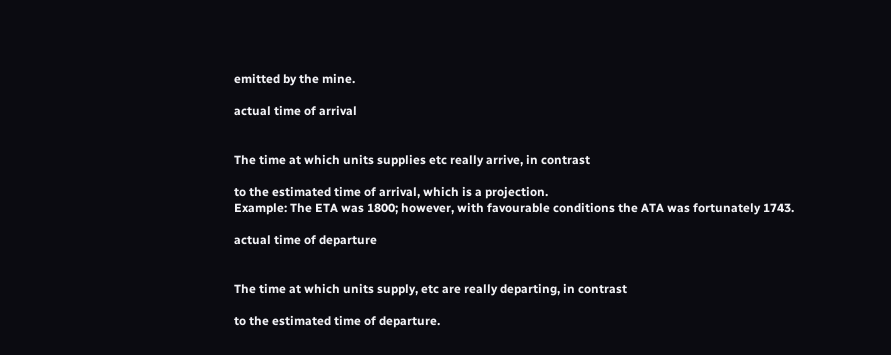emitted by the mine.

actual time of arrival


The time at which units supplies etc really arrive, in contrast

to the estimated time of arrival, which is a projection.
Example: The ETA was 1800; however, with favourable conditions the ATA was fortunately 1743.

actual time of departure


The time at which units supply, etc are really departing, in contrast

to the estimated time of departure.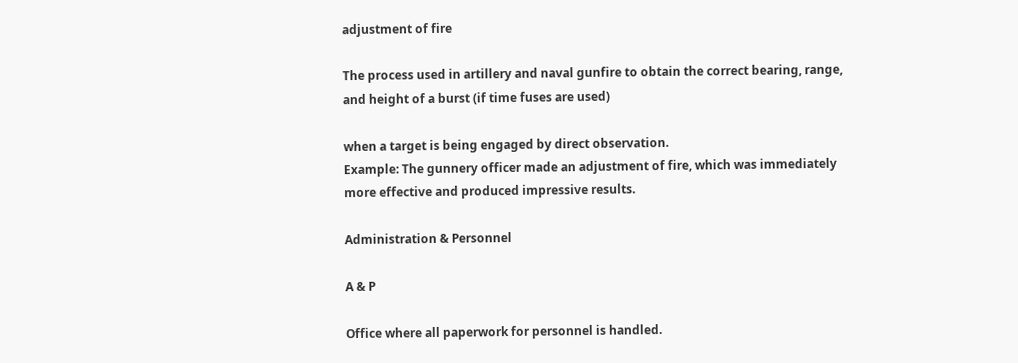adjustment of fire

The process used in artillery and naval gunfire to obtain the correct bearing, range, and height of a burst (if time fuses are used)

when a target is being engaged by direct observation.
Example: The gunnery officer made an adjustment of fire, which was immediately more effective and produced impressive results.

Administration & Personnel

A & P

Office where all paperwork for personnel is handled.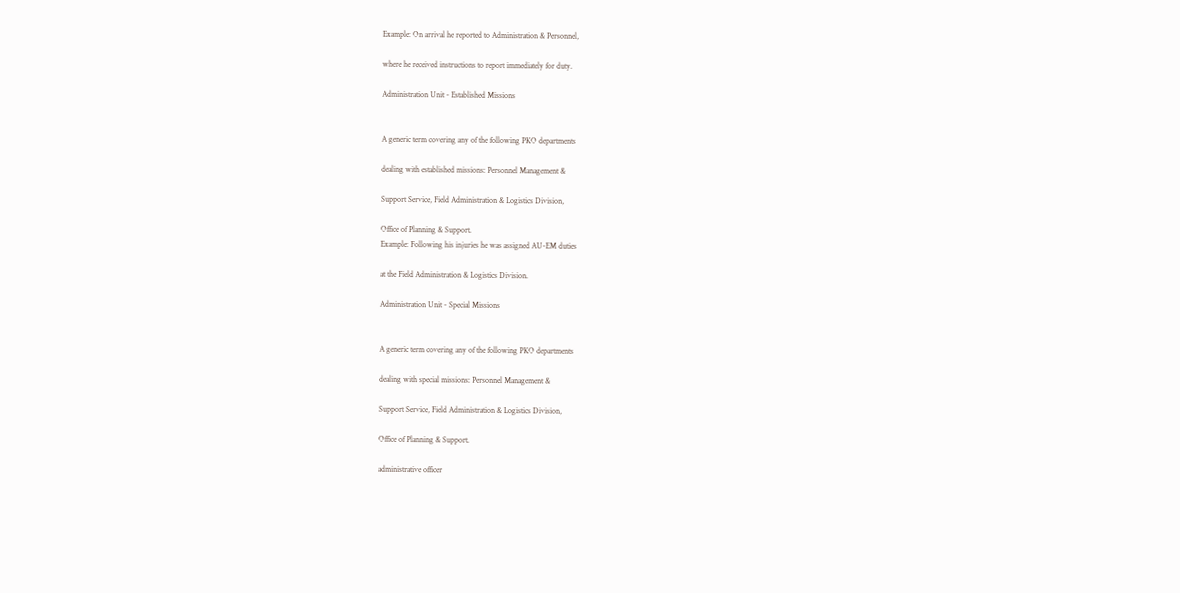Example: On arrival he reported to Administration & Personnel,

where he received instructions to report immediately for duty.

Administration Unit - Established Missions


A generic term covering any of the following PKO departments

dealing with established missions: Personnel Management &

Support Service, Field Administration & Logistics Division,

Office of Planning & Support.
Example: Following his injuries he was assigned AU-EM duties

at the Field Administration & Logistics Division.

Administration Unit - Special Missions


A generic term covering any of the following PKO departments

dealing with special missions: Personnel Management &

Support Service, Field Administration & Logistics Division,

Office of Planning & Support.

administrative officer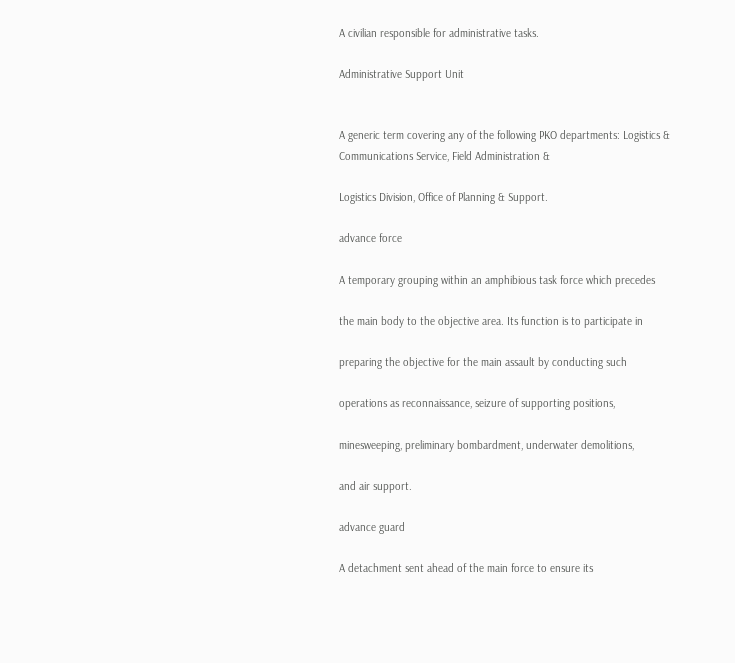A civilian responsible for administrative tasks.

Administrative Support Unit


A generic term covering any of the following PKO departments: Logistics & Communications Service, Field Administration &

Logistics Division, Office of Planning & Support.

advance force

A temporary grouping within an amphibious task force which precedes

the main body to the objective area. Its function is to participate in

preparing the objective for the main assault by conducting such

operations as reconnaissance, seizure of supporting positions,

minesweeping, preliminary bombardment, underwater demolitions,

and air support.

advance guard

A detachment sent ahead of the main force to ensure its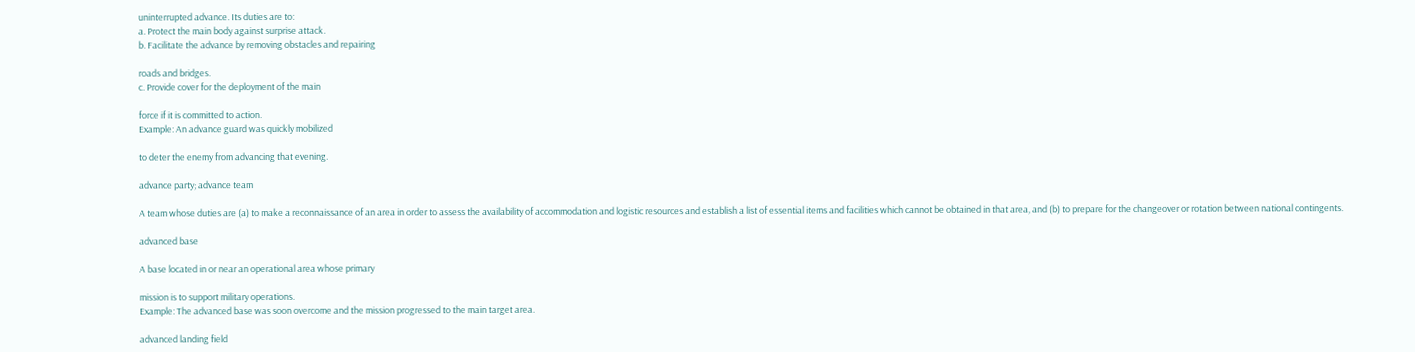uninterrupted advance. Its duties are to:
a. Protect the main body against surprise attack.
b. Facilitate the advance by removing obstacles and repairing

roads and bridges.
c. Provide cover for the deployment of the main

force if it is committed to action.
Example: An advance guard was quickly mobilized

to deter the enemy from advancing that evening.

advance party; advance team

A team whose duties are (a) to make a reconnaissance of an area in order to assess the availability of accommodation and logistic resources and establish a list of essential items and facilities which cannot be obtained in that area, and (b) to prepare for the changeover or rotation between national contingents.

advanced base

A base located in or near an operational area whose primary

mission is to support military operations.
Example: The advanced base was soon overcome and the mission progressed to the main target area.

advanced landing field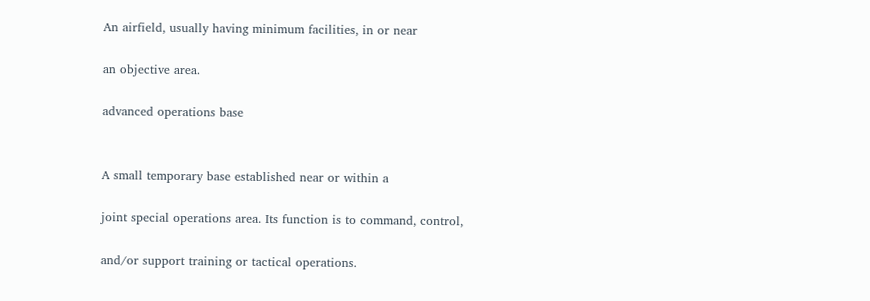An airfield, usually having minimum facilities, in or near

an objective area.

advanced operations base


A small temporary base established near or within a

joint special operations area. Its function is to command, control,

and/or support training or tactical operations.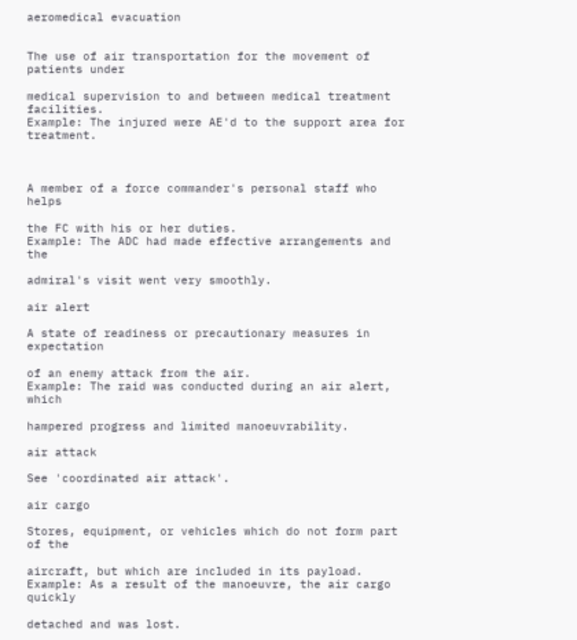aeromedical evacuation


The use of air transportation for the movement of patients under

medical supervision to and between medical treatment facilities.
Example: The injured were AE'd to the support area for treatment.



A member of a force commander's personal staff who helps

the FC with his or her duties.
Example: The ADC had made effective arrangements and the

admiral's visit went very smoothly.

air alert

A state of readiness or precautionary measures in expectation

of an enemy attack from the air.
Example: The raid was conducted during an air alert, which

hampered progress and limited manoeuvrability.

air attack

See 'coordinated air attack'.

air cargo

Stores, equipment, or vehicles which do not form part of the

aircraft, but which are included in its payload.
Example: As a result of the manoeuvre, the air cargo quickly

detached and was lost.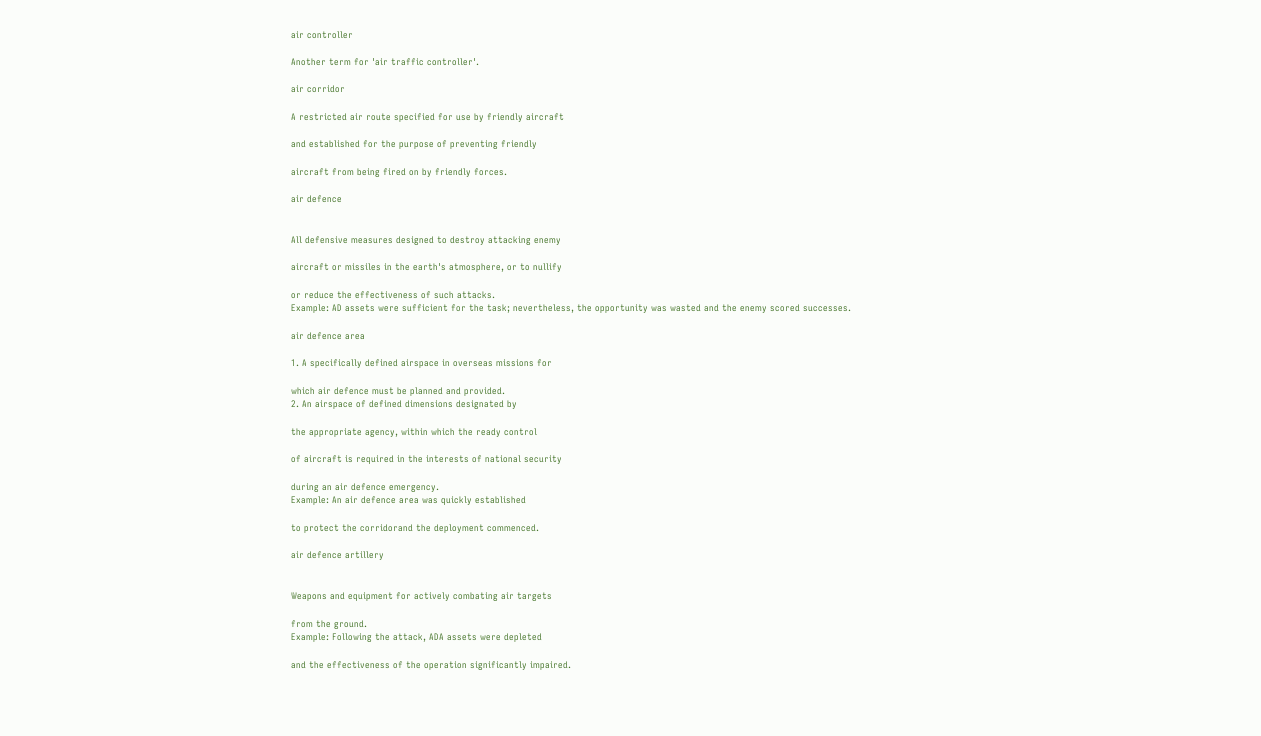air controller

Another term for 'air traffic controller'.

air corridor

A restricted air route specified for use by friendly aircraft

and established for the purpose of preventing friendly

aircraft from being fired on by friendly forces.

air defence


All defensive measures designed to destroy attacking enemy

aircraft or missiles in the earth's atmosphere, or to nullify

or reduce the effectiveness of such attacks.
Example: AD assets were sufficient for the task; nevertheless, the opportunity was wasted and the enemy scored successes.

air defence area

1. A specifically defined airspace in overseas missions for

which air defence must be planned and provided.
2. An airspace of defined dimensions designated by

the appropriate agency, within which the ready control

of aircraft is required in the interests of national security

during an air defence emergency.
Example: An air defence area was quickly established

to protect the corridorand the deployment commenced.

air defence artillery


Weapons and equipment for actively combating air targets

from the ground.
Example: Following the attack, ADA assets were depleted

and the effectiveness of the operation significantly impaired.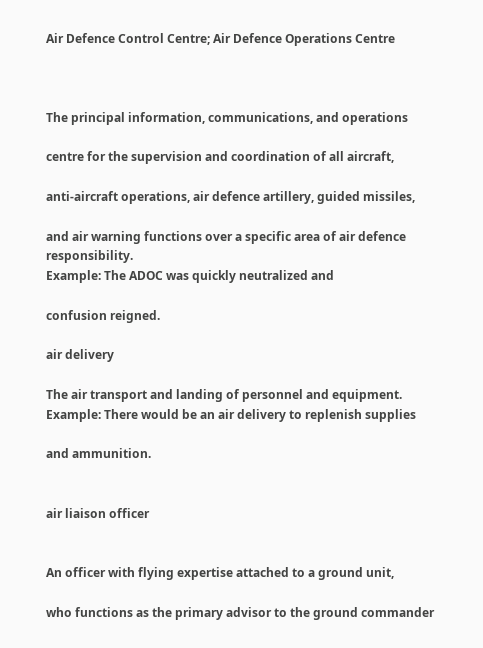Air Defence Control Centre; Air Defence Operations Centre



The principal information, communications, and operations

centre for the supervision and coordination of all aircraft,

anti-aircraft operations, air defence artillery, guided missiles,

and air warning functions over a specific area of air defence responsibility.
Example: The ADOC was quickly neutralized and

confusion reigned.

air delivery

The air transport and landing of personnel and equipment.
Example: There would be an air delivery to replenish supplies

and ammunition.


air liaison officer


An officer with flying expertise attached to a ground unit,

who functions as the primary advisor to the ground commander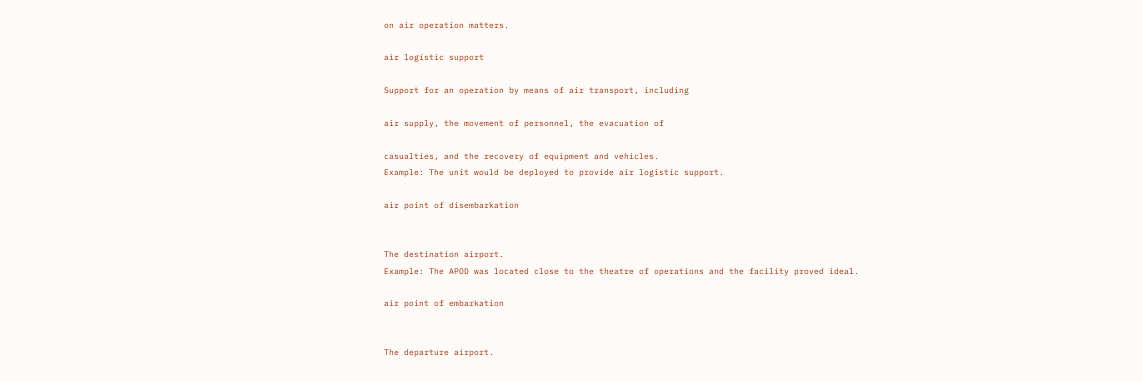on air operation matters.

air logistic support

Support for an operation by means of air transport, including

air supply, the movement of personnel, the evacuation of

casualties, and the recovery of equipment and vehicles.
Example: The unit would be deployed to provide air logistic support.

air point of disembarkation


The destination airport.
Example: The APOD was located close to the theatre of operations and the facility proved ideal.

air point of embarkation


The departure airport.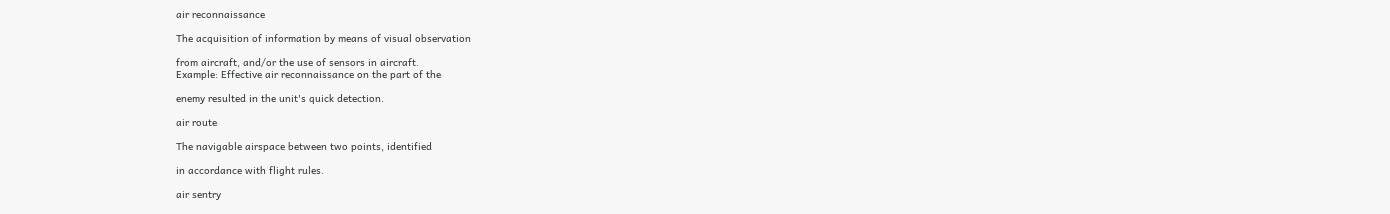air reconnaissance

The acquisition of information by means of visual observation

from aircraft, and/or the use of sensors in aircraft.
Example: Effective air reconnaissance on the part of the

enemy resulted in the unit's quick detection.

air route

The navigable airspace between two points, identified

in accordance with flight rules.

air sentry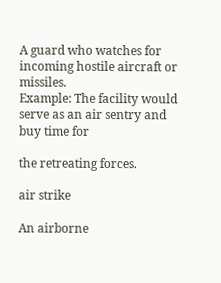A guard who watches for incoming hostile aircraft or missiles.
Example: The facility would serve as an air sentry and buy time for

the retreating forces.

air strike

An airborne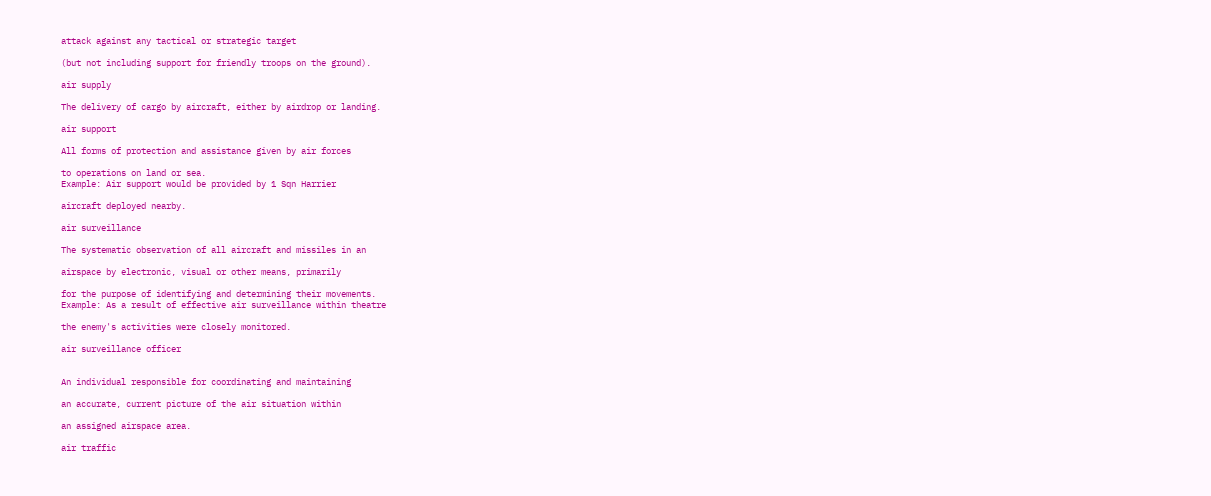attack against any tactical or strategic target

(but not including support for friendly troops on the ground).

air supply

The delivery of cargo by aircraft, either by airdrop or landing.

air support

All forms of protection and assistance given by air forces

to operations on land or sea.
Example: Air support would be provided by 1 Sqn Harrier

aircraft deployed nearby.

air surveillance

The systematic observation of all aircraft and missiles in an

airspace by electronic, visual or other means, primarily

for the purpose of identifying and determining their movements.
Example: As a result of effective air surveillance within theatre

the enemy's activities were closely monitored.

air surveillance officer


An individual responsible for coordinating and maintaining

an accurate, current picture of the air situation within

an assigned airspace area.

air traffic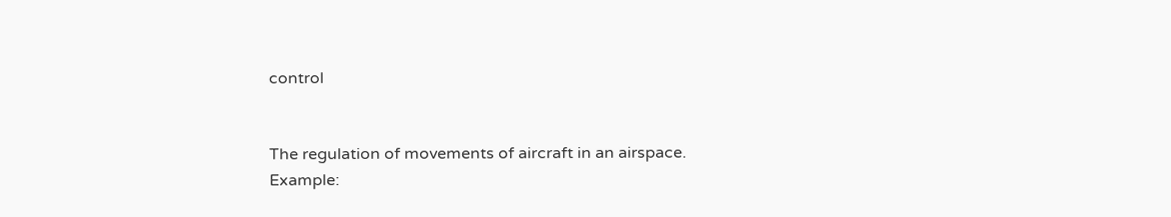control


The regulation of movements of aircraft in an airspace.
Example: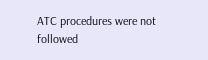ATC procedures were not followed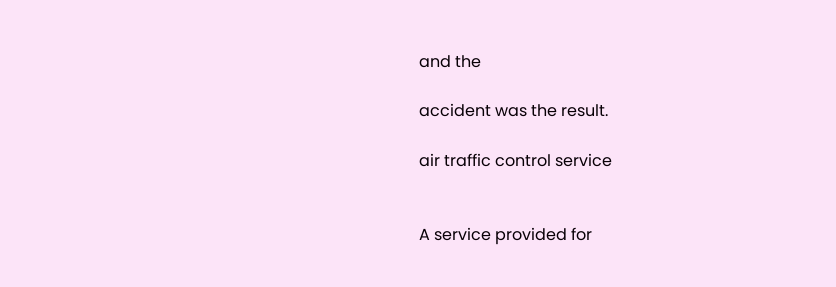and the

accident was the result.

air traffic control service


A service provided for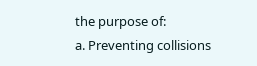the purpose of:
a. Preventing collisions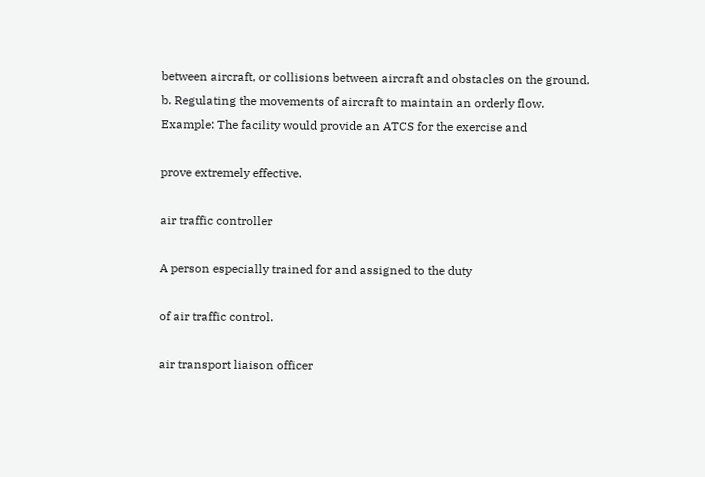between aircraft, or collisions between aircraft and obstacles on the ground.
b. Regulating the movements of aircraft to maintain an orderly flow.
Example: The facility would provide an ATCS for the exercise and

prove extremely effective.

air traffic controller

A person especially trained for and assigned to the duty

of air traffic control.

air transport liaison officer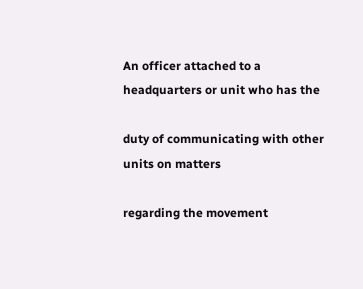An officer attached to a headquarters or unit who has the

duty of communicating with other units on matters

regarding the movement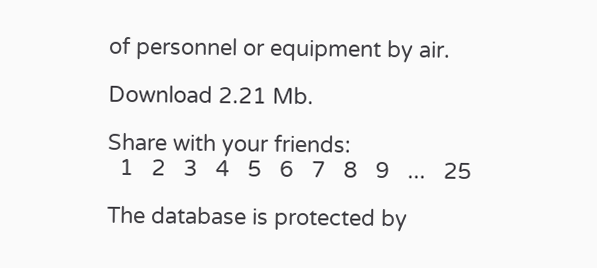of personnel or equipment by air.

Download 2.21 Mb.

Share with your friends:
  1   2   3   4   5   6   7   8   9   ...   25

The database is protected by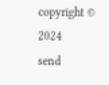copyright © 2024
send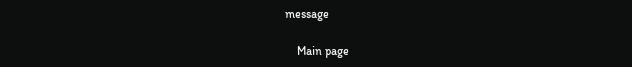message

    Main page